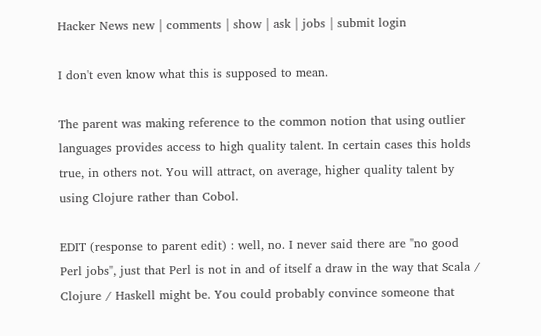Hacker News new | comments | show | ask | jobs | submit login

I don't even know what this is supposed to mean.

The parent was making reference to the common notion that using outlier languages provides access to high quality talent. In certain cases this holds true, in others not. You will attract, on average, higher quality talent by using Clojure rather than Cobol.

EDIT (response to parent edit) : well, no. I never said there are "no good Perl jobs", just that Perl is not in and of itself a draw in the way that Scala / Clojure / Haskell might be. You could probably convince someone that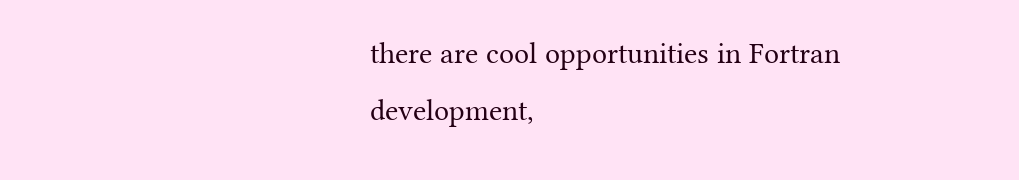there are cool opportunities in Fortran development,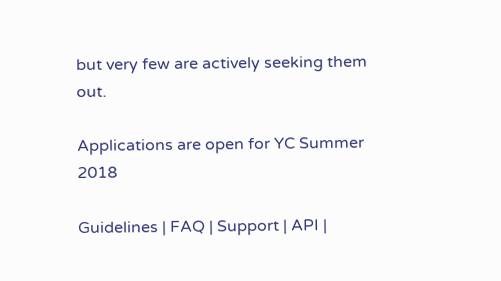but very few are actively seeking them out.

Applications are open for YC Summer 2018

Guidelines | FAQ | Support | API |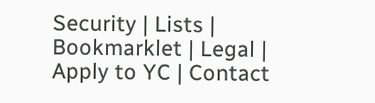Security | Lists | Bookmarklet | Legal | Apply to YC | Contact